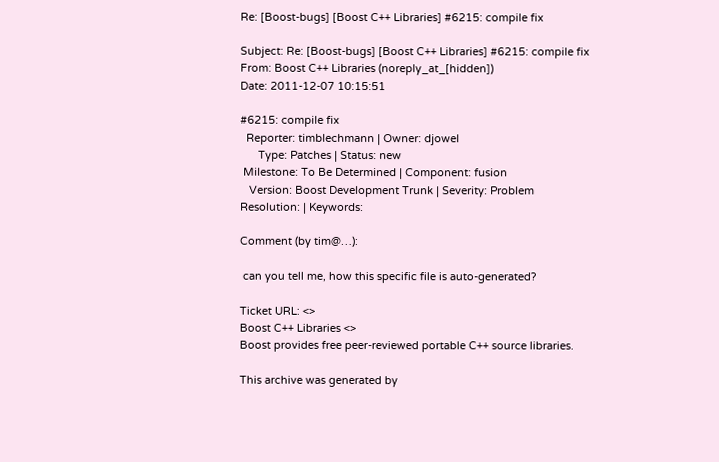Re: [Boost-bugs] [Boost C++ Libraries] #6215: compile fix

Subject: Re: [Boost-bugs] [Boost C++ Libraries] #6215: compile fix
From: Boost C++ Libraries (noreply_at_[hidden])
Date: 2011-12-07 10:15:51

#6215: compile fix
  Reporter: timblechmann | Owner: djowel
      Type: Patches | Status: new
 Milestone: To Be Determined | Component: fusion
   Version: Boost Development Trunk | Severity: Problem
Resolution: | Keywords:

Comment (by tim@…):

 can you tell me, how this specific file is auto-generated?

Ticket URL: <>
Boost C++ Libraries <>
Boost provides free peer-reviewed portable C++ source libraries.

This archive was generated by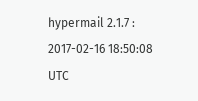hypermail 2.1.7 : 2017-02-16 18:50:08 UTC